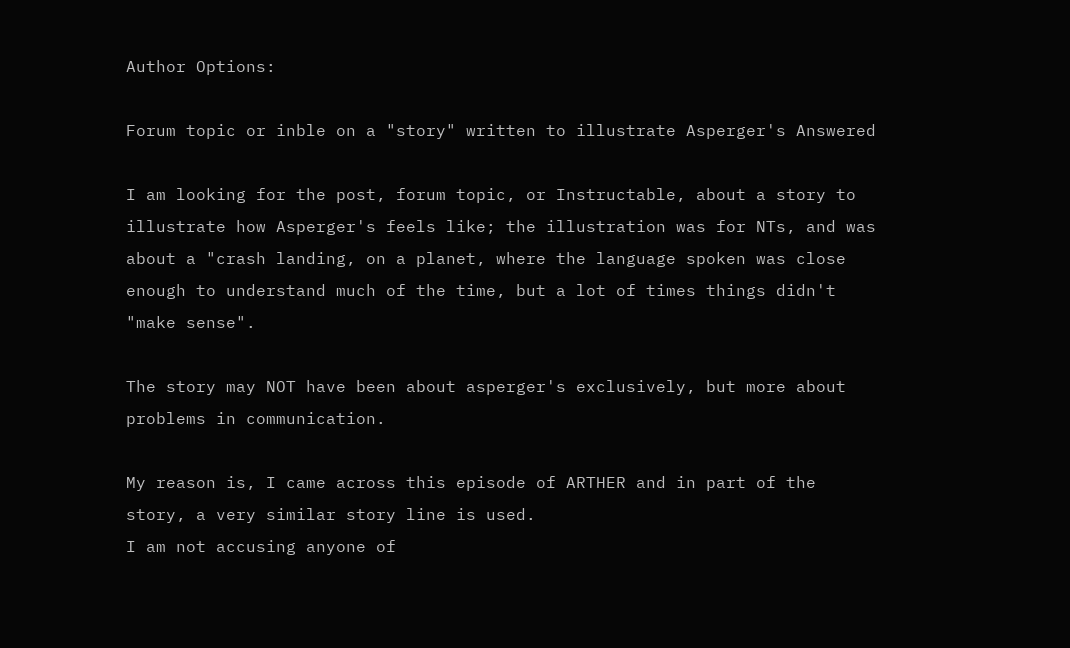Author Options:

Forum topic or inble on a "story" written to illustrate Asperger's Answered

I am looking for the post, forum topic, or Instructable, about a story to illustrate how Asperger's feels like; the illustration was for NTs, and was about a "crash landing, on a planet, where the language spoken was close enough to understand much of the time, but a lot of times things didn't "make sense".

The story may NOT have been about asperger's exclusively, but more about problems in communication.

My reason is, I came across this episode of ARTHER and in part of the story, a very similar story line is used.
I am not accusing anyone of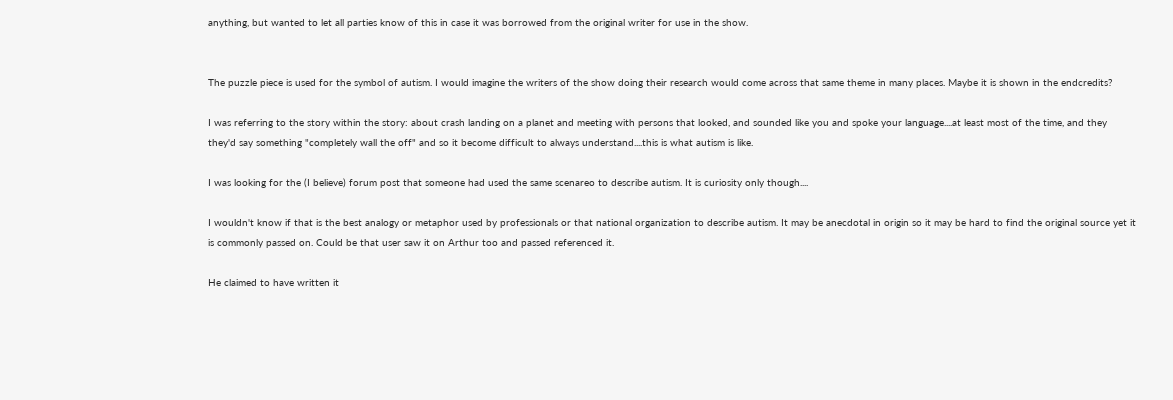anything, but wanted to let all parties know of this in case it was borrowed from the original writer for use in the show.


The puzzle piece is used for the symbol of autism. I would imagine the writers of the show doing their research would come across that same theme in many places. Maybe it is shown in the endcredits?

I was referring to the story within the story: about crash landing on a planet and meeting with persons that looked, and sounded like you and spoke your language....at least most of the time, and they they'd say something "completely wall the off" and so it become difficult to always understand....this is what autism is like.

I was looking for the (I believe) forum post that someone had used the same scenareo to describe autism. It is curiosity only though....

I wouldn't know if that is the best analogy or metaphor used by professionals or that national organization to describe autism. It may be anecdotal in origin so it may be hard to find the original source yet it is commonly passed on. Could be that user saw it on Arthur too and passed referenced it.

He claimed to have written it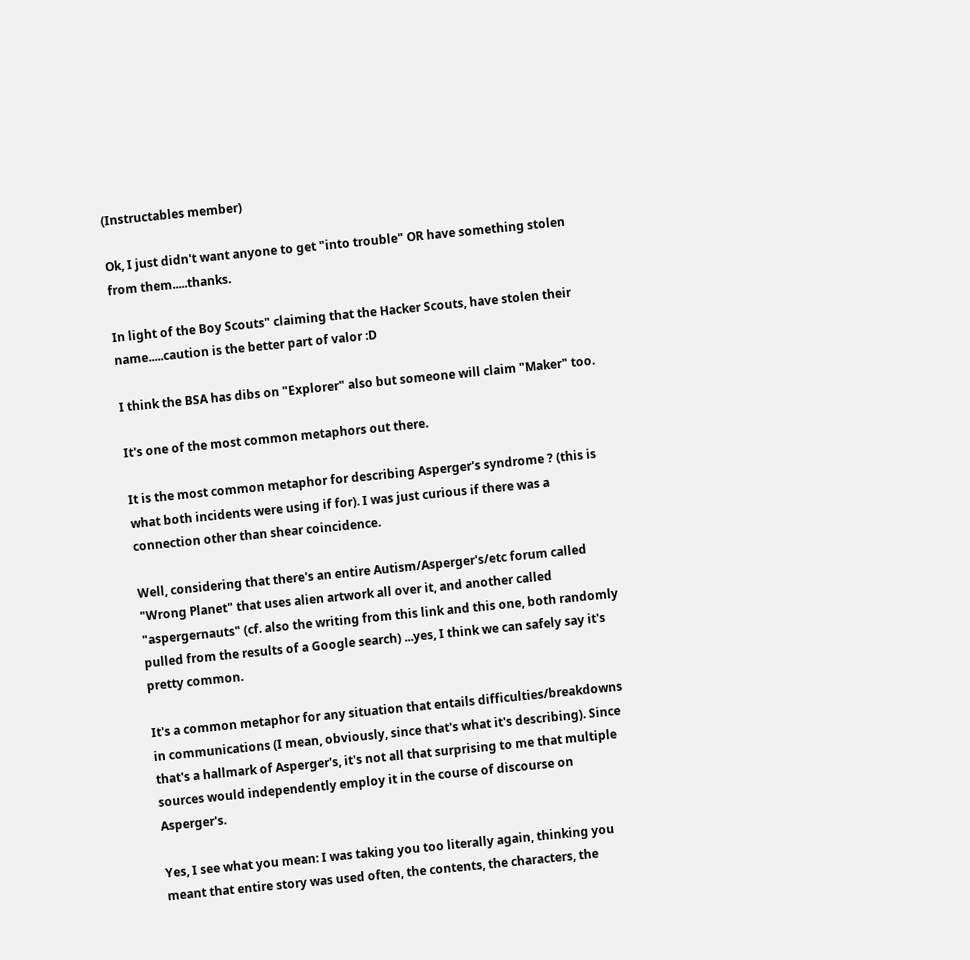(Instructables member)

Ok, I just didn't want anyone to get "into trouble" OR have something stolen from them.....thanks.

In light of the Boy Scouts" claiming that the Hacker Scouts, have stolen their name.....caution is the better part of valor :D

I think the BSA has dibs on "Explorer" also but someone will claim "Maker" too.

It's one of the most common metaphors out there.

It is the most common metaphor for describing Asperger's syndrome ? (this is what both incidents were using if for). I was just curious if there was a connection other than shear coincidence.

Well, considering that there's an entire Autism/Asperger's/etc forum called "Wrong Planet" that uses alien artwork all over it, and another called "aspergernauts" (cf. also the writing from this link and this one, both randomly pulled from the results of a Google search) ...yes, I think we can safely say it's pretty common.

It's a common metaphor for any situation that entails difficulties/breakdowns in communications (I mean, obviously, since that's what it's describing). Since that's a hallmark of Asperger's, it's not all that surprising to me that multiple sources would independently employ it in the course of discourse on Asperger's.

Yes, I see what you mean: I was taking you too literally again, thinking you meant that entire story was used often, the contents, the characters, the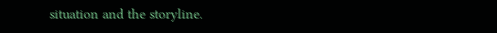situation and the storyline.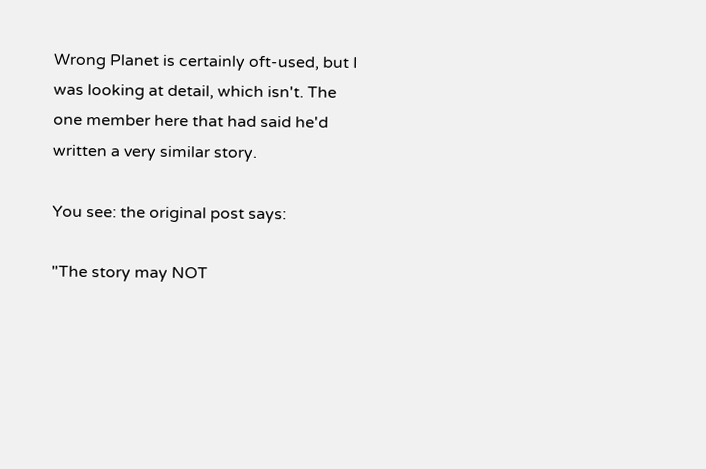Wrong Planet is certainly oft-used, but I was looking at detail, which isn't. The one member here that had said he'd written a very similar story.

You see: the original post says:

"The story may NOT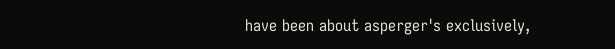have been about asperger's exclusively,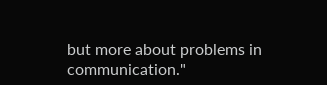but more about problems in communication."